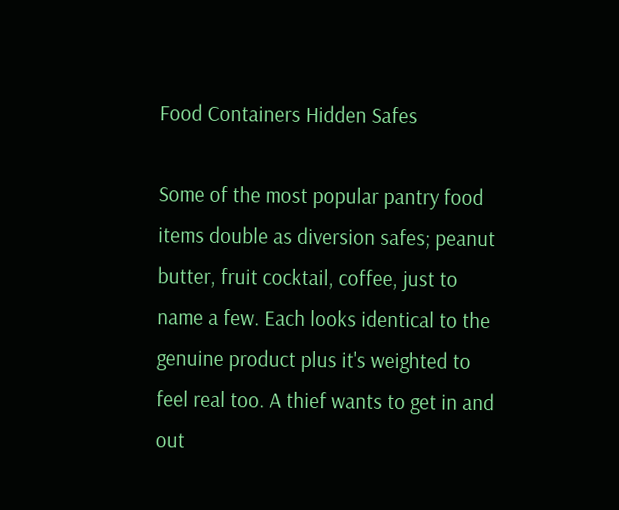Food Containers Hidden Safes

Some of the most popular pantry food items double as diversion safes; peanut butter, fruit cocktail, coffee, just to name a few. Each looks identical to the genuine product plus it's weighted to feel real too. A thief wants to get in and out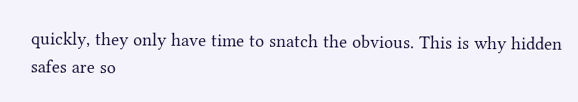quickly, they only have time to snatch the obvious. This is why hidden safes are so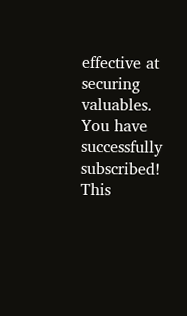effective at securing valuables.
You have successfully subscribed!
This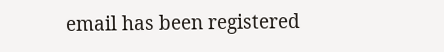email has been registered